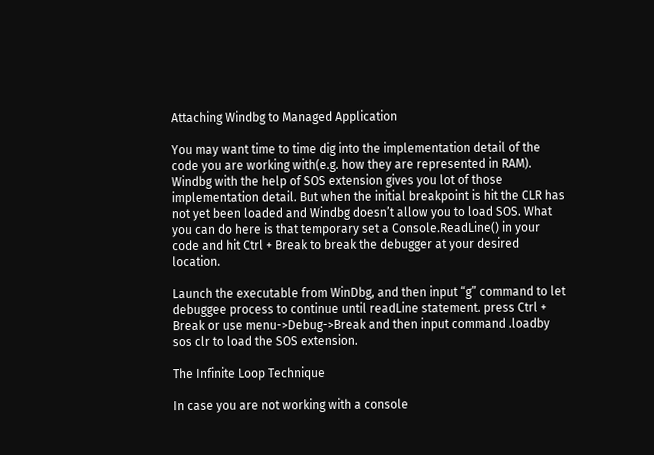Attaching Windbg to Managed Application

You may want time to time dig into the implementation detail of the code you are working with(e.g. how they are represented in RAM). Windbg with the help of SOS extension gives you lot of those implementation detail. But when the initial breakpoint is hit the CLR has not yet been loaded and Windbg doesn’t allow you to load SOS. What you can do here is that temporary set a Console.ReadLine() in your code and hit Ctrl + Break to break the debugger at your desired location.

Launch the executable from WinDbg, and then input “g” command to let debuggee process to continue until readLine statement. press Ctrl + Break or use menu->Debug->Break and then input command .loadby sos clr to load the SOS extension.

The Infinite Loop Technique

In case you are not working with a console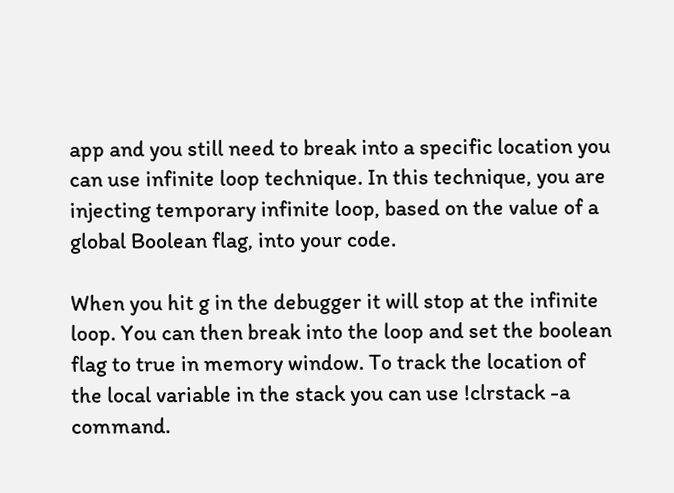app and you still need to break into a specific location you can use infinite loop technique. In this technique, you are injecting temporary infinite loop, based on the value of a global Boolean flag, into your code.

When you hit g in the debugger it will stop at the infinite loop. You can then break into the loop and set the boolean flag to true in memory window. To track the location of the local variable in the stack you can use !clrstack -a command.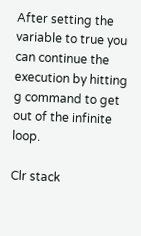After setting the variable to true you can continue the execution by hitting g command to get out of the infinite loop.

Clr stack